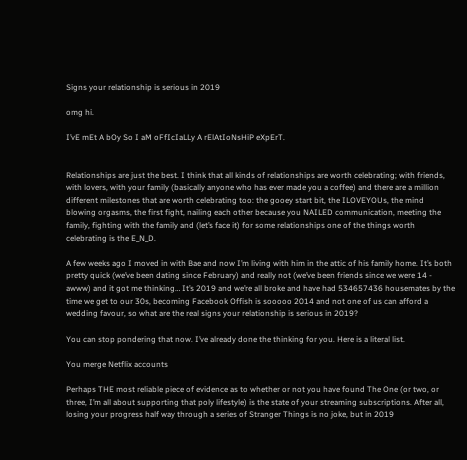Signs your relationship is serious in 2019

omg hi.

I’vE mEt A bOy So I aM oFfIcIaLLy A rElAtIoNsHiP eXpErT.


Relationships are just the best. I think that all kinds of relationships are worth celebrating; with friends, with lovers, with your family (basically anyone who has ever made you a coffee) and there are a million different milestones that are worth celebrating too: the gooey start bit, the ILOVEYOUs, the mind blowing orgasms, the first fight, nailing each other because you NAILED communication, meeting the family, fighting with the family and (let’s face it) for some relationships one of the things worth celebrating is the E_N_D.

A few weeks ago I moved in with Bae and now I’m living with him in the attic of his family home. It’s both pretty quick (we’ve been dating since February) and really not (we’ve been friends since we were 14 - awww) and it got me thinking… It’s 2019 and we’re all broke and have had 534657436 housemates by the time we get to our 30s, becoming Facebook Offish is sooooo 2014 and not one of us can afford a wedding favour, so what are the real signs your relationship is serious in 2019?

You can stop pondering that now. I’ve already done the thinking for you. Here is a literal list.

You merge Netflix accounts

Perhaps THE most reliable piece of evidence as to whether or not you have found The One (or two, or three, I’m all about supporting that poly lifestyle) is the state of your streaming subscriptions. After all, losing your progress half way through a series of Stranger Things is no joke, but in 2019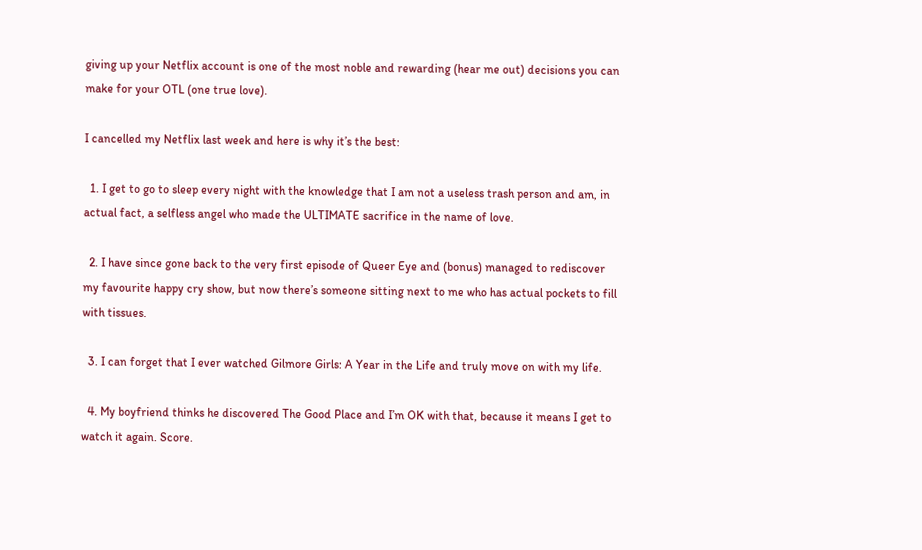giving up your Netflix account is one of the most noble and rewarding (hear me out) decisions you can make for your OTL (one true love).

I cancelled my Netflix last week and here is why it’s the best:

  1. I get to go to sleep every night with the knowledge that I am not a useless trash person and am, in actual fact, a selfless angel who made the ULTIMATE sacrifice in the name of love.

  2. I have since gone back to the very first episode of Queer Eye and (bonus) managed to rediscover my favourite happy cry show, but now there’s someone sitting next to me who has actual pockets to fill with tissues.

  3. I can forget that I ever watched Gilmore Girls: A Year in the Life and truly move on with my life.

  4. My boyfriend thinks he discovered The Good Place and I’m OK with that, because it means I get to watch it again. Score.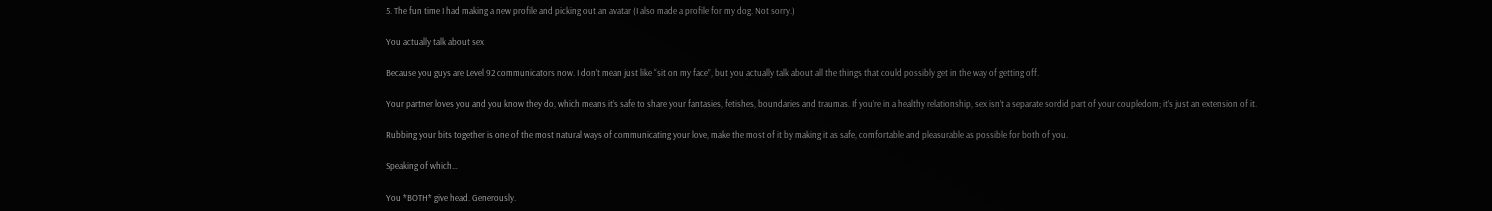5. The fun time I had making a new profile and picking out an avatar (I also made a profile for my dog. Not sorry.)

You actually talk about sex

Because you guys are Level 92 communicators now. I don’t mean just like “sit on my face”, but you actually talk about all the things that could possibly get in the way of getting off.

Your partner loves you and you know they do, which means it’s safe to share your fantasies, fetishes, boundaries and traumas. If you’re in a healthy relationship, sex isn’t a separate sordid part of your coupledom; it’s just an extension of it.

Rubbing your bits together is one of the most natural ways of communicating your love, make the most of it by making it as safe, comfortable and pleasurable as possible for both of you.

Speaking of which…

You *BOTH* give head. Generously.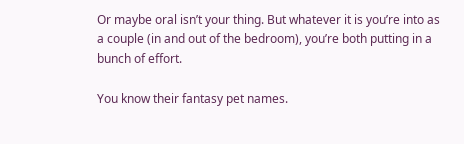Or maybe oral isn’t your thing. But whatever it is you’re into as a couple (in and out of the bedroom), you’re both putting in a bunch of effort.

You know their fantasy pet names.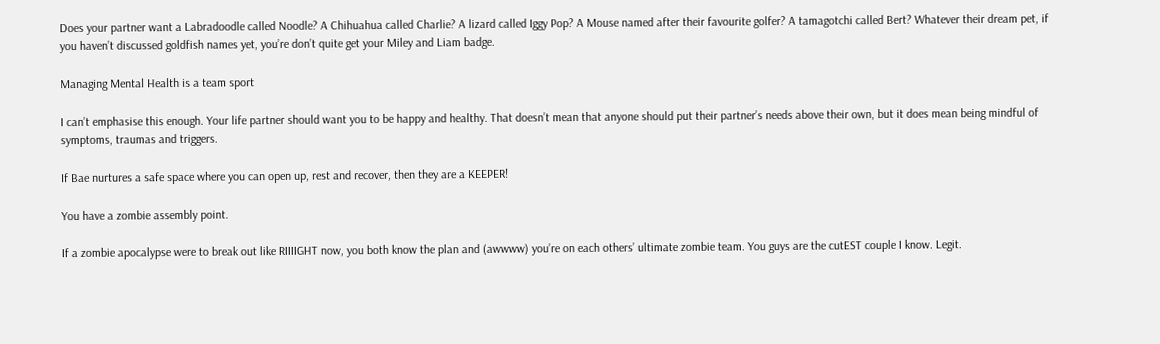Does your partner want a Labradoodle called Noodle? A Chihuahua called Charlie? A lizard called Iggy Pop? A Mouse named after their favourite golfer? A tamagotchi called Bert? Whatever their dream pet, if you haven’t discussed goldfish names yet, you’re don’t quite get your Miley and Liam badge.

Managing Mental Health is a team sport

I can’t emphasise this enough. Your life partner should want you to be happy and healthy. That doesn’t mean that anyone should put their partner’s needs above their own, but it does mean being mindful of symptoms, traumas and triggers.

If Bae nurtures a safe space where you can open up, rest and recover, then they are a KEEPER!

You have a zombie assembly point.

If a zombie apocalypse were to break out like RIIIIGHT now, you both know the plan and (awwww) you’re on each others’ ultimate zombie team. You guys are the cutEST couple I know. Legit.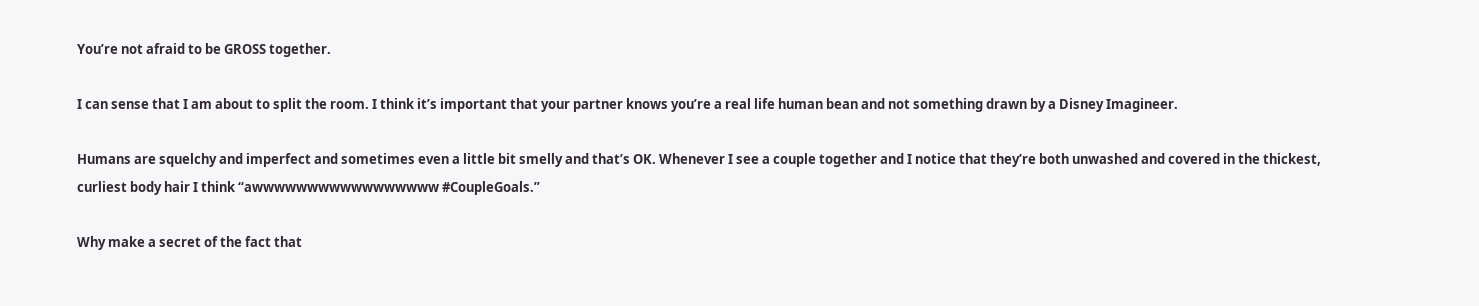You’re not afraid to be GROSS together.

I can sense that I am about to split the room. I think it’s important that your partner knows you’re a real life human bean and not something drawn by a Disney Imagineer.

Humans are squelchy and imperfect and sometimes even a little bit smelly and that’s OK. Whenever I see a couple together and I notice that they’re both unwashed and covered in the thickest, curliest body hair I think “awwwwwwwwwwwwwwwww #CoupleGoals.”

Why make a secret of the fact that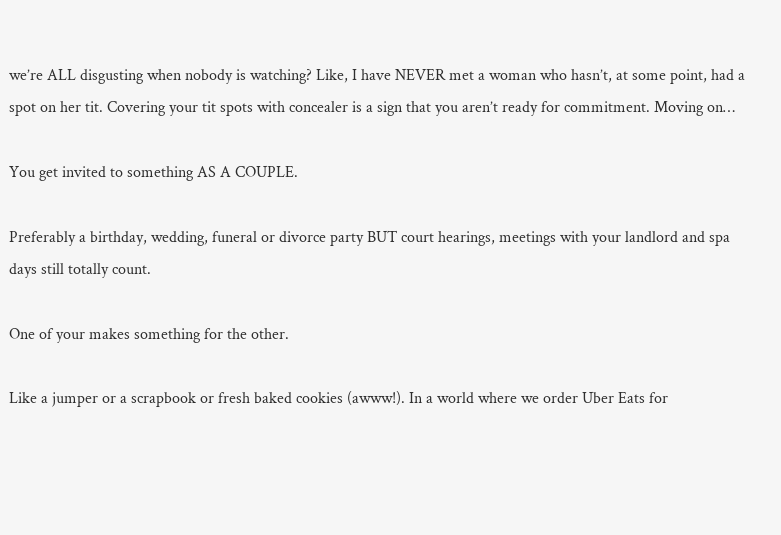we’re ALL disgusting when nobody is watching? Like, I have NEVER met a woman who hasn’t, at some point, had a spot on her tit. Covering your tit spots with concealer is a sign that you aren’t ready for commitment. Moving on…

You get invited to something AS A COUPLE.

Preferably a birthday, wedding, funeral or divorce party BUT court hearings, meetings with your landlord and spa days still totally count.

One of your makes something for the other.

Like a jumper or a scrapbook or fresh baked cookies (awww!). In a world where we order Uber Eats for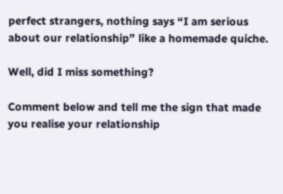perfect strangers, nothing says “I am serious about our relationship” like a homemade quiche.

Well, did I miss something?

Comment below and tell me the sign that made you realise your relationship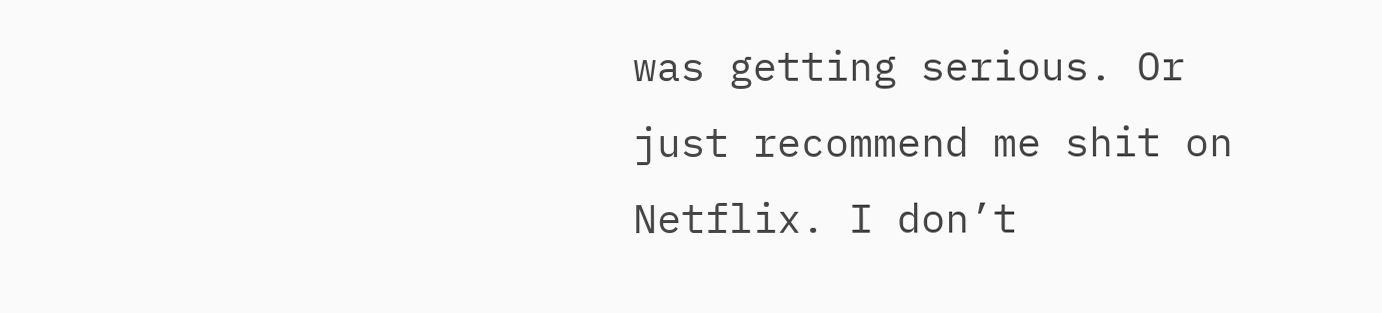was getting serious. Or just recommend me shit on Netflix. I don’t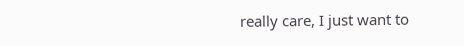really care, I just want to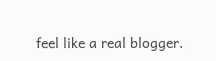feel like a real blogger.